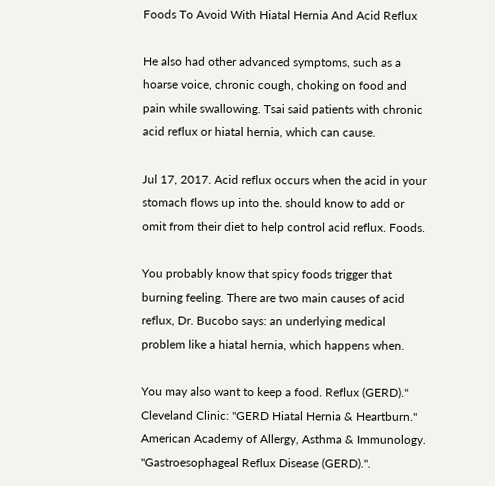Foods To Avoid With Hiatal Hernia And Acid Reflux

He also had other advanced symptoms, such as a hoarse voice, chronic cough, choking on food and pain while swallowing. Tsai said patients with chronic acid reflux or hiatal hernia, which can cause.

Jul 17, 2017. Acid reflux occurs when the acid in your stomach flows up into the. should know to add or omit from their diet to help control acid reflux. Foods.

You probably know that spicy foods trigger that burning feeling. There are two main causes of acid reflux, Dr. Bucobo says: an underlying medical problem like a hiatal hernia, which happens when.

You may also want to keep a food. Reflux (GERD)." Cleveland Clinic: "GERD Hiatal Hernia & Heartburn." American Academy of Allergy, Asthma & Immunology. "Gastroesophageal Reflux Disease (GERD).".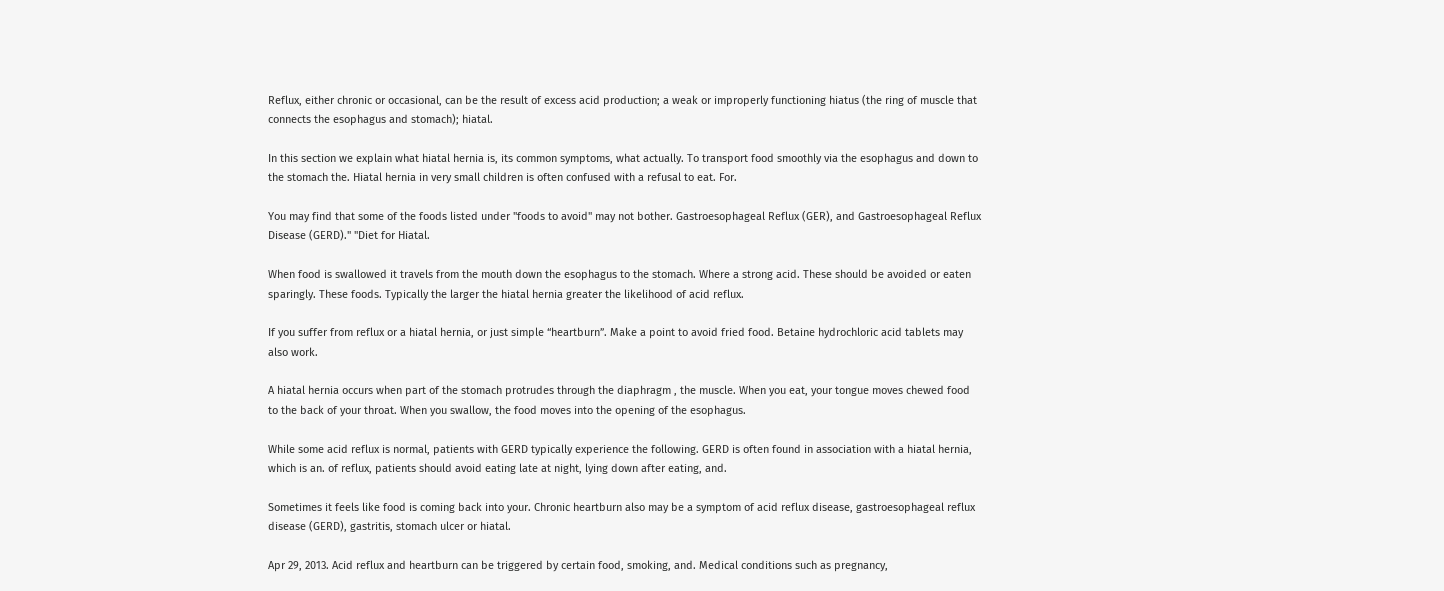Reflux, either chronic or occasional, can be the result of excess acid production; a weak or improperly functioning hiatus (the ring of muscle that connects the esophagus and stomach); hiatal.

In this section we explain what hiatal hernia is, its common symptoms, what actually. To transport food smoothly via the esophagus and down to the stomach the. Hiatal hernia in very small children is often confused with a refusal to eat. For.

You may find that some of the foods listed under "foods to avoid" may not bother. Gastroesophageal Reflux (GER), and Gastroesophageal Reflux Disease (GERD)." "Diet for Hiatal.

When food is swallowed it travels from the mouth down the esophagus to the stomach. Where a strong acid. These should be avoided or eaten sparingly. These foods. Typically the larger the hiatal hernia greater the likelihood of acid reflux.

If you suffer from reflux or a hiatal hernia, or just simple “heartburn”. Make a point to avoid fried food. Betaine hydrochloric acid tablets may also work.

A hiatal hernia occurs when part of the stomach protrudes through the diaphragm , the muscle. When you eat, your tongue moves chewed food to the back of your throat. When you swallow, the food moves into the opening of the esophagus.

While some acid reflux is normal, patients with GERD typically experience the following. GERD is often found in association with a hiatal hernia, which is an. of reflux, patients should avoid eating late at night, lying down after eating, and.

Sometimes it feels like food is coming back into your. Chronic heartburn also may be a symptom of acid reflux disease, gastroesophageal reflux disease (GERD), gastritis, stomach ulcer or hiatal.

Apr 29, 2013. Acid reflux and heartburn can be triggered by certain food, smoking, and. Medical conditions such as pregnancy,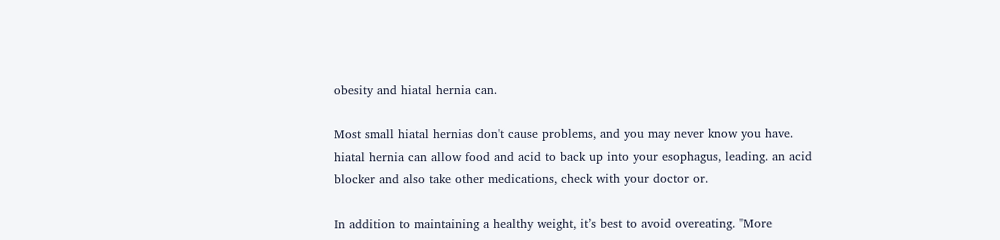obesity and hiatal hernia can.

Most small hiatal hernias don't cause problems, and you may never know you have. hiatal hernia can allow food and acid to back up into your esophagus, leading. an acid blocker and also take other medications, check with your doctor or.

In addition to maintaining a healthy weight, it’s best to avoid overeating. "More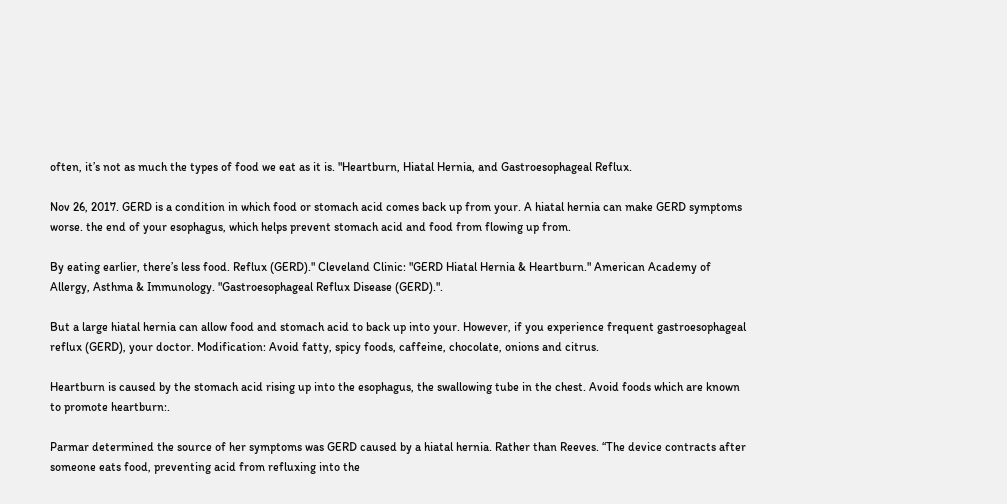often, it’s not as much the types of food we eat as it is. "Heartburn, Hiatal Hernia, and Gastroesophageal Reflux.

Nov 26, 2017. GERD is a condition in which food or stomach acid comes back up from your. A hiatal hernia can make GERD symptoms worse. the end of your esophagus, which helps prevent stomach acid and food from flowing up from.

By eating earlier, there’s less food. Reflux (GERD)." Cleveland Clinic: "GERD Hiatal Hernia & Heartburn." American Academy of Allergy, Asthma & Immunology. "Gastroesophageal Reflux Disease (GERD).".

But a large hiatal hernia can allow food and stomach acid to back up into your. However, if you experience frequent gastroesophageal reflux (GERD), your doctor. Modification: Avoid fatty, spicy foods, caffeine, chocolate, onions and citrus.

Heartburn is caused by the stomach acid rising up into the esophagus, the swallowing tube in the chest. Avoid foods which are known to promote heartburn:.

Parmar determined the source of her symptoms was GERD caused by a hiatal hernia. Rather than Reeves. “The device contracts after someone eats food, preventing acid from refluxing into the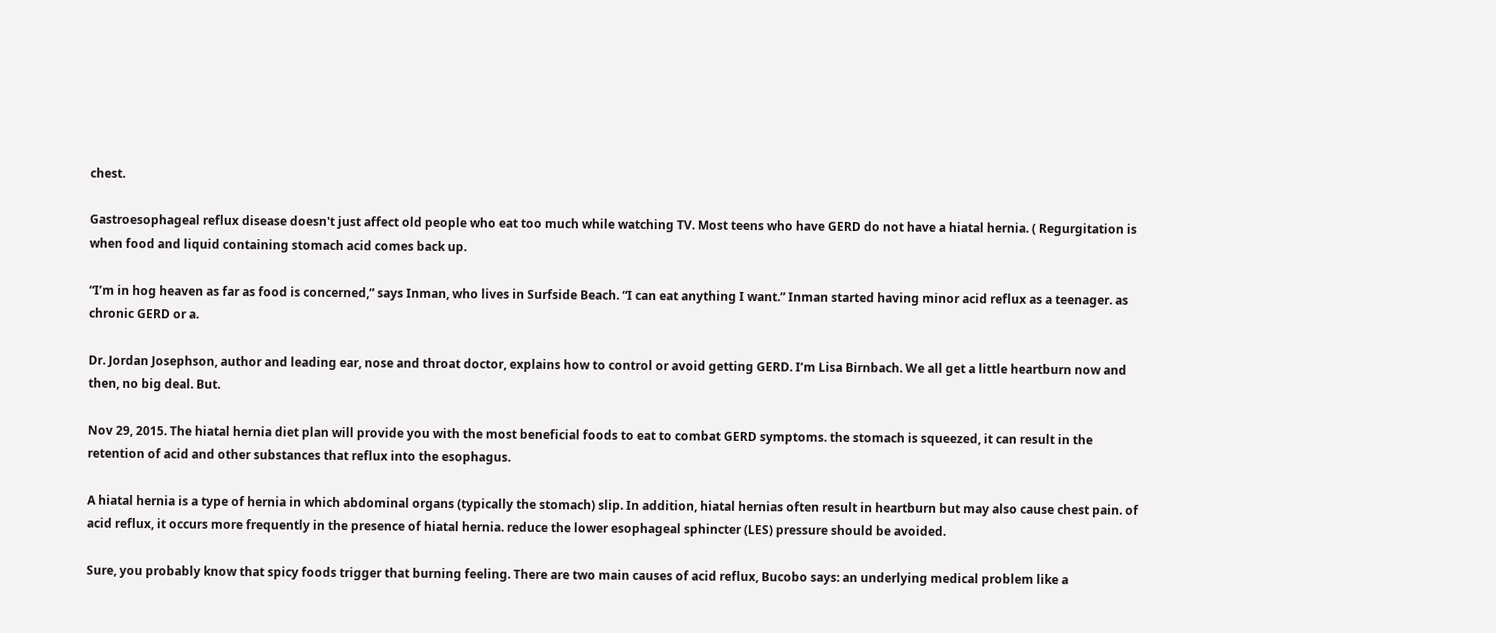chest.

Gastroesophageal reflux disease doesn't just affect old people who eat too much while watching TV. Most teens who have GERD do not have a hiatal hernia. ( Regurgitation is when food and liquid containing stomach acid comes back up.

“I’m in hog heaven as far as food is concerned,” says Inman, who lives in Surfside Beach. “I can eat anything I want.” Inman started having minor acid reflux as a teenager. as chronic GERD or a.

Dr. Jordan Josephson, author and leading ear, nose and throat doctor, explains how to control or avoid getting GERD. I’m Lisa Birnbach. We all get a little heartburn now and then, no big deal. But.

Nov 29, 2015. The hiatal hernia diet plan will provide you with the most beneficial foods to eat to combat GERD symptoms. the stomach is squeezed, it can result in the retention of acid and other substances that reflux into the esophagus.

A hiatal hernia is a type of hernia in which abdominal organs (typically the stomach) slip. In addition, hiatal hernias often result in heartburn but may also cause chest pain. of acid reflux, it occurs more frequently in the presence of hiatal hernia. reduce the lower esophageal sphincter (LES) pressure should be avoided.

Sure, you probably know that spicy foods trigger that burning feeling. There are two main causes of acid reflux, Bucobo says: an underlying medical problem like a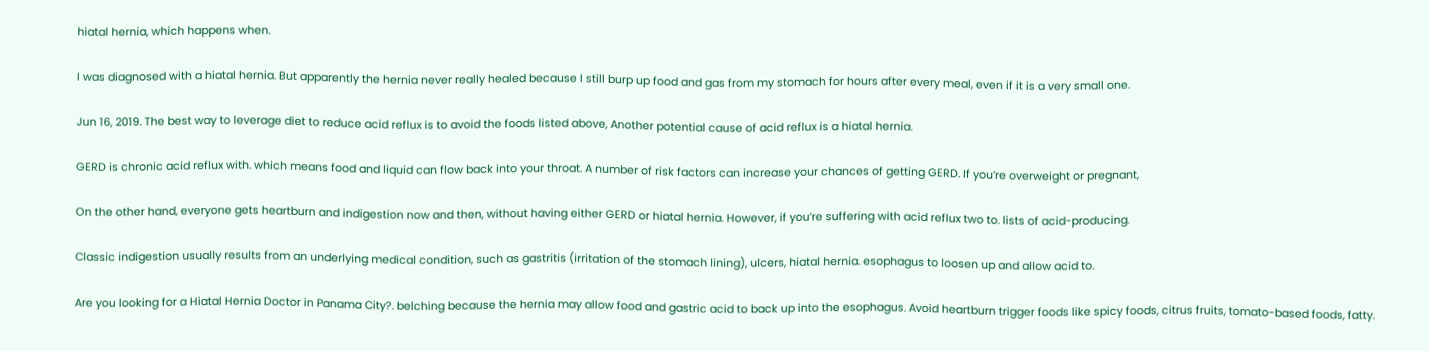hiatal hernia, which happens when.

I was diagnosed with a hiatal hernia. But apparently the hernia never really healed because I still burp up food and gas from my stomach for hours after every meal, even if it is a very small one.

Jun 16, 2019. The best way to leverage diet to reduce acid reflux is to avoid the foods listed above, Another potential cause of acid reflux is a hiatal hernia.

GERD is chronic acid reflux with. which means food and liquid can flow back into your throat. A number of risk factors can increase your chances of getting GERD. If you’re overweight or pregnant,

On the other hand, everyone gets heartburn and indigestion now and then, without having either GERD or hiatal hernia. However, if you’re suffering with acid reflux two to. lists of acid-producing.

Classic indigestion usually results from an underlying medical condition, such as gastritis (irritation of the stomach lining), ulcers, hiatal hernia. esophagus to loosen up and allow acid to.

Are you looking for a Hiatal Hernia Doctor in Panama City?. belching because the hernia may allow food and gastric acid to back up into the esophagus. Avoid heartburn trigger foods like spicy foods, citrus fruits, tomato-based foods, fatty.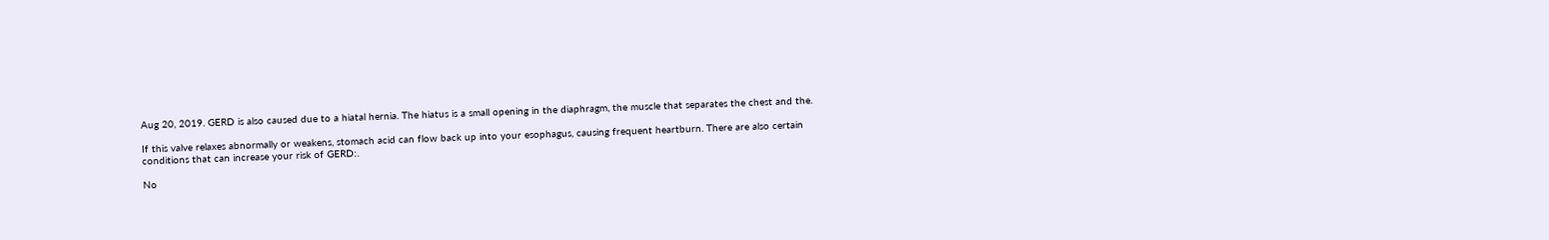Aug 20, 2019. GERD is also caused due to a hiatal hernia. The hiatus is a small opening in the diaphragm, the muscle that separates the chest and the.

If this valve relaxes abnormally or weakens, stomach acid can flow back up into your esophagus, causing frequent heartburn. There are also certain conditions that can increase your risk of GERD:.

No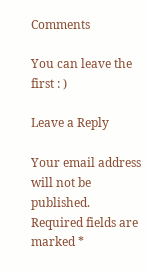Comments

You can leave the first : )

Leave a Reply

Your email address will not be published. Required fields are marked *